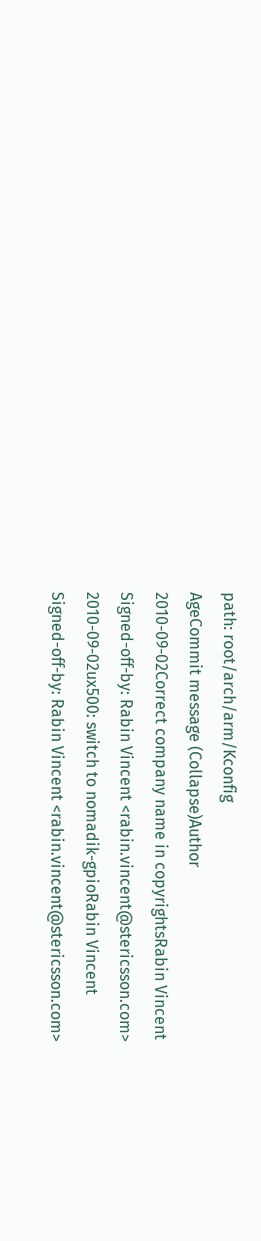path: root/arch/arm/Kconfig
AgeCommit message (Collapse)Author
2010-09-02Correct company name in copyrightsRabin Vincent
Signed-off-by: Rabin Vincent <rabin.vincent@stericsson.com>
2010-09-02ux500: switch to nomadik-gpioRabin Vincent
Signed-off-by: Rabin Vincent <rabin.vincent@stericsson.com>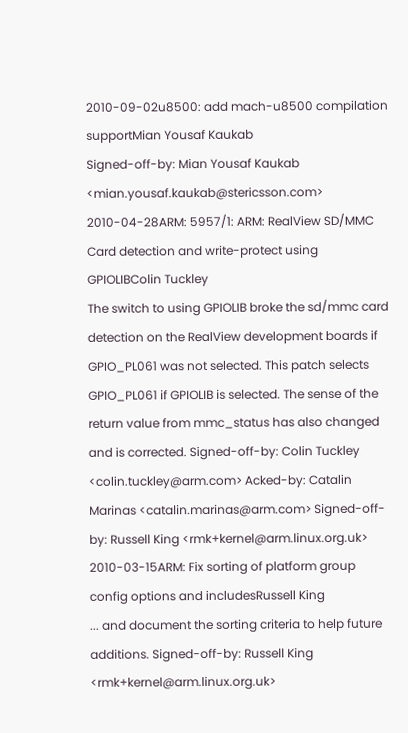2010-09-02u8500: add mach-u8500 compilation supportMian Yousaf Kaukab
Signed-off-by: Mian Yousaf Kaukab <mian.yousaf.kaukab@stericsson.com>
2010-04-28ARM: 5957/1: ARM: RealView SD/MMC Card detection and write-protect using GPIOLIBColin Tuckley
The switch to using GPIOLIB broke the sd/mmc card detection on the RealView development boards if GPIO_PL061 was not selected. This patch selects GPIO_PL061 if GPIOLIB is selected. The sense of the return value from mmc_status has also changed and is corrected. Signed-off-by: Colin Tuckley <colin.tuckley@arm.com> Acked-by: Catalin Marinas <catalin.marinas@arm.com> Signed-off-by: Russell King <rmk+kernel@arm.linux.org.uk>
2010-03-15ARM: Fix sorting of platform group config options and includesRussell King
... and document the sorting criteria to help future additions. Signed-off-by: Russell King <rmk+kernel@arm.linux.org.uk>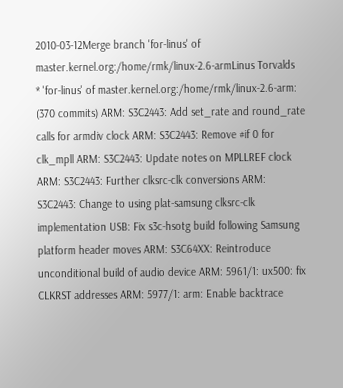2010-03-12Merge branch 'for-linus' of master.kernel.org:/home/rmk/linux-2.6-armLinus Torvalds
* 'for-linus' of master.kernel.org:/home/rmk/linux-2.6-arm: (370 commits) ARM: S3C2443: Add set_rate and round_rate calls for armdiv clock ARM: S3C2443: Remove #if 0 for clk_mpll ARM: S3C2443: Update notes on MPLLREF clock ARM: S3C2443: Further clksrc-clk conversions ARM: S3C2443: Change to using plat-samsung clksrc-clk implementation USB: Fix s3c-hsotg build following Samsung platform header moves ARM: S3C64XX: Reintroduce unconditional build of audio device ARM: 5961/1: ux500: fix CLKRST addresses ARM: 5977/1: arm: Enable backtrace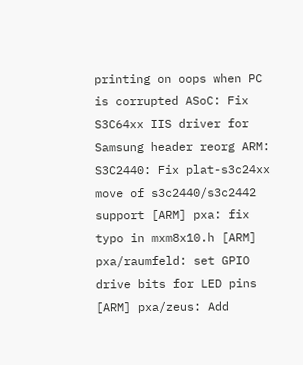printing on oops when PC is corrupted ASoC: Fix S3C64xx IIS driver for Samsung header reorg ARM: S3C2440: Fix plat-s3c24xx move of s3c2440/s3c2442 support [ARM] pxa: fix typo in mxm8x10.h [ARM] pxa/raumfeld: set GPIO drive bits for LED pins [ARM] pxa/zeus: Add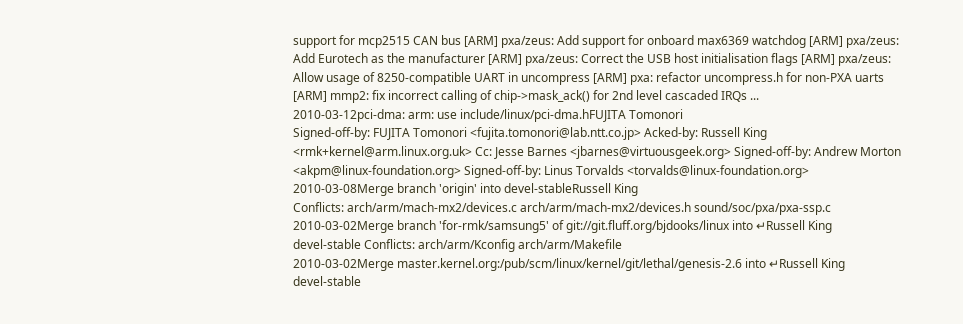support for mcp2515 CAN bus [ARM] pxa/zeus: Add support for onboard max6369 watchdog [ARM] pxa/zeus: Add Eurotech as the manufacturer [ARM] pxa/zeus: Correct the USB host initialisation flags [ARM] pxa/zeus: Allow usage of 8250-compatible UART in uncompress [ARM] pxa: refactor uncompress.h for non-PXA uarts [ARM] mmp2: fix incorrect calling of chip->mask_ack() for 2nd level cascaded IRQs ...
2010-03-12pci-dma: arm: use include/linux/pci-dma.hFUJITA Tomonori
Signed-off-by: FUJITA Tomonori <fujita.tomonori@lab.ntt.co.jp> Acked-by: Russell King <rmk+kernel@arm.linux.org.uk> Cc: Jesse Barnes <jbarnes@virtuousgeek.org> Signed-off-by: Andrew Morton <akpm@linux-foundation.org> Signed-off-by: Linus Torvalds <torvalds@linux-foundation.org>
2010-03-08Merge branch 'origin' into devel-stableRussell King
Conflicts: arch/arm/mach-mx2/devices.c arch/arm/mach-mx2/devices.h sound/soc/pxa/pxa-ssp.c
2010-03-02Merge branch 'for-rmk/samsung5' of git://git.fluff.org/bjdooks/linux into ↵Russell King
devel-stable Conflicts: arch/arm/Kconfig arch/arm/Makefile
2010-03-02Merge master.kernel.org:/pub/scm/linux/kernel/git/lethal/genesis-2.6 into ↵Russell King
devel-stable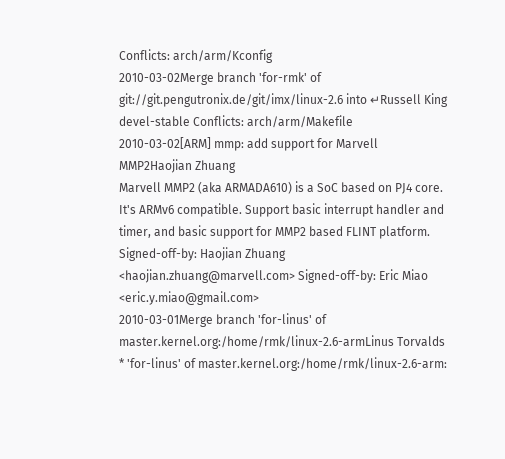Conflicts: arch/arm/Kconfig
2010-03-02Merge branch 'for-rmk' of git://git.pengutronix.de/git/imx/linux-2.6 into ↵Russell King
devel-stable Conflicts: arch/arm/Makefile
2010-03-02[ARM] mmp: add support for Marvell MMP2Haojian Zhuang
Marvell MMP2 (aka ARMADA610) is a SoC based on PJ4 core. It's ARMv6 compatible. Support basic interrupt handler and timer, and basic support for MMP2 based FLINT platform. Signed-off-by: Haojian Zhuang <haojian.zhuang@marvell.com> Signed-off-by: Eric Miao <eric.y.miao@gmail.com>
2010-03-01Merge branch 'for-linus' of master.kernel.org:/home/rmk/linux-2.6-armLinus Torvalds
* 'for-linus' of master.kernel.org:/home/rmk/linux-2.6-arm: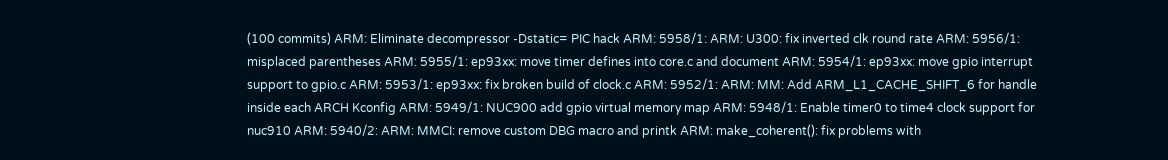(100 commits) ARM: Eliminate decompressor -Dstatic= PIC hack ARM: 5958/1: ARM: U300: fix inverted clk round rate ARM: 5956/1: misplaced parentheses ARM: 5955/1: ep93xx: move timer defines into core.c and document ARM: 5954/1: ep93xx: move gpio interrupt support to gpio.c ARM: 5953/1: ep93xx: fix broken build of clock.c ARM: 5952/1: ARM: MM: Add ARM_L1_CACHE_SHIFT_6 for handle inside each ARCH Kconfig ARM: 5949/1: NUC900 add gpio virtual memory map ARM: 5948/1: Enable timer0 to time4 clock support for nuc910 ARM: 5940/2: ARM: MMCI: remove custom DBG macro and printk ARM: make_coherent(): fix problems with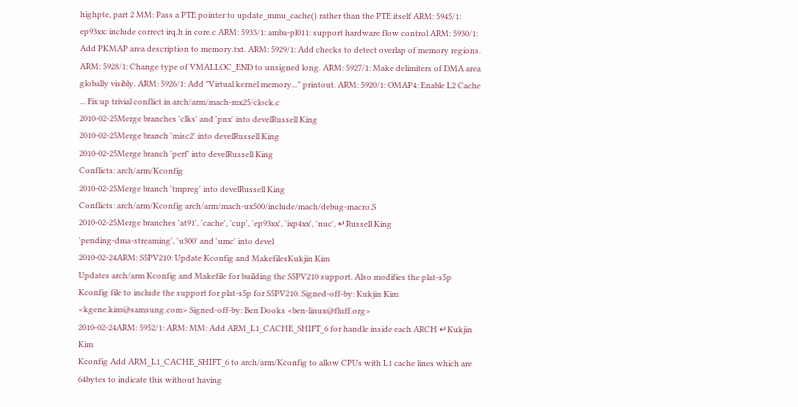highpte, part 2 MM: Pass a PTE pointer to update_mmu_cache() rather than the PTE itself ARM: 5945/1: ep93xx: include correct irq.h in core.c ARM: 5933/1: amba-pl011: support hardware flow control ARM: 5930/1: Add PKMAP area description to memory.txt. ARM: 5929/1: Add checks to detect overlap of memory regions. ARM: 5928/1: Change type of VMALLOC_END to unsigned long. ARM: 5927/1: Make delimiters of DMA area globally visibly. ARM: 5926/1: Add "Virtual kernel memory..." printout. ARM: 5920/1: OMAP4: Enable L2 Cache ... Fix up trivial conflict in arch/arm/mach-mx25/clock.c
2010-02-25Merge branches 'clks' and 'pnx' into develRussell King
2010-02-25Merge branch 'misc2' into develRussell King
2010-02-25Merge branch 'perf' into develRussell King
Conflicts: arch/arm/Kconfig
2010-02-25Merge branch 'tmpreg' into develRussell King
Conflicts: arch/arm/Kconfig arch/arm/mach-ux500/include/mach/debug-macro.S
2010-02-25Merge branches 'at91', 'cache', 'cup', 'ep93xx', 'ixp4xx', 'nuc', ↵Russell King
'pending-dma-streaming', 'u300' and 'umc' into devel
2010-02-24ARM: S5PV210: Update Kconfig and MakefilesKukjin Kim
Updates arch/arm Kconfig and Makefile for building the S5PV210 support. Also modifies the plat-s5p Kconfig file to include the support for plat-s5p for S5PV210. Signed-off-by: Kukjin Kim <kgene.kim@samsung.com> Signed-off-by: Ben Dooks <ben-linux@fluff.org>
2010-02-24ARM: 5952/1: ARM: MM: Add ARM_L1_CACHE_SHIFT_6 for handle inside each ARCH ↵Kukjin Kim
Kconfig Add ARM_L1_CACHE_SHIFT_6 to arch/arm/Kconfig to allow CPUs with L1 cache lines which are 64bytes to indicate this without having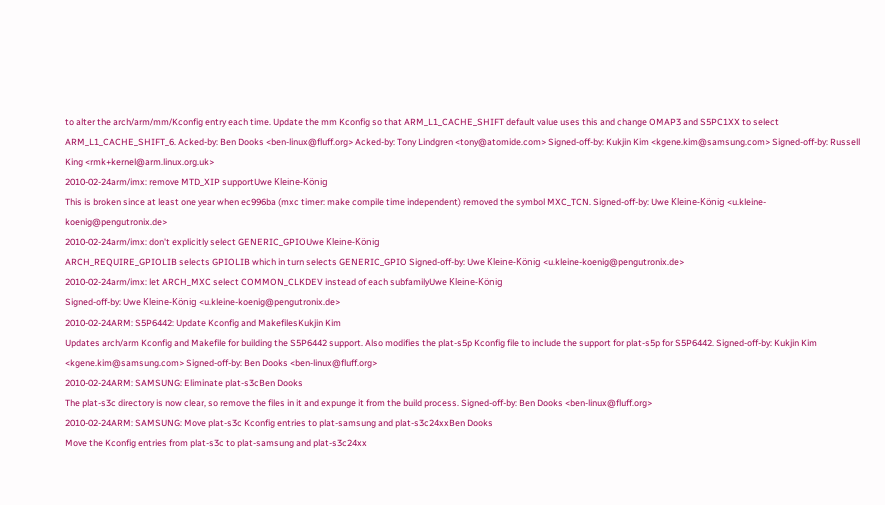to alter the arch/arm/mm/Kconfig entry each time. Update the mm Kconfig so that ARM_L1_CACHE_SHIFT default value uses this and change OMAP3 and S5PC1XX to select ARM_L1_CACHE_SHIFT_6. Acked-by: Ben Dooks <ben-linux@fluff.org> Acked-by: Tony Lindgren <tony@atomide.com> Signed-off-by: Kukjin Kim <kgene.kim@samsung.com> Signed-off-by: Russell King <rmk+kernel@arm.linux.org.uk>
2010-02-24arm/imx: remove MTD_XIP supportUwe Kleine-König
This is broken since at least one year when ec996ba (mxc timer: make compile time independent) removed the symbol MXC_TCN. Signed-off-by: Uwe Kleine-König <u.kleine-koenig@pengutronix.de>
2010-02-24arm/imx: don't explicitly select GENERIC_GPIOUwe Kleine-König
ARCH_REQUIRE_GPIOLIB selects GPIOLIB which in turn selects GENERIC_GPIO Signed-off-by: Uwe Kleine-König <u.kleine-koenig@pengutronix.de>
2010-02-24arm/imx: let ARCH_MXC select COMMON_CLKDEV instead of each subfamilyUwe Kleine-König
Signed-off-by: Uwe Kleine-König <u.kleine-koenig@pengutronix.de>
2010-02-24ARM: S5P6442: Update Kconfig and MakefilesKukjin Kim
Updates arch/arm Kconfig and Makefile for building the S5P6442 support. Also modifies the plat-s5p Kconfig file to include the support for plat-s5p for S5P6442. Signed-off-by: Kukjin Kim <kgene.kim@samsung.com> Signed-off-by: Ben Dooks <ben-linux@fluff.org>
2010-02-24ARM: SAMSUNG: Eliminate plat-s3cBen Dooks
The plat-s3c directory is now clear, so remove the files in it and expunge it from the build process. Signed-off-by: Ben Dooks <ben-linux@fluff.org>
2010-02-24ARM: SAMSUNG: Move plat-s3c Kconfig entries to plat-samsung and plat-s3c24xxBen Dooks
Move the Kconfig entries from plat-s3c to plat-samsung and plat-s3c24xx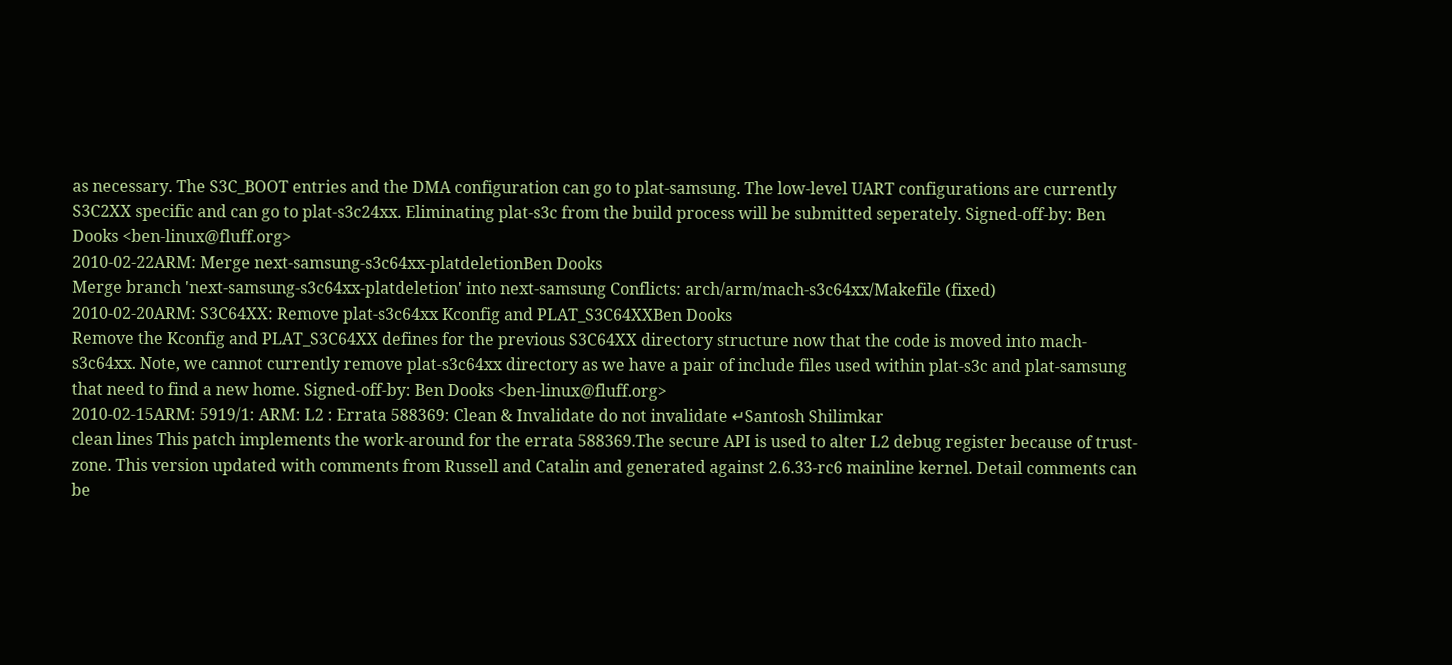as necessary. The S3C_BOOT entries and the DMA configuration can go to plat-samsung. The low-level UART configurations are currently S3C2XX specific and can go to plat-s3c24xx. Eliminating plat-s3c from the build process will be submitted seperately. Signed-off-by: Ben Dooks <ben-linux@fluff.org>
2010-02-22ARM: Merge next-samsung-s3c64xx-platdeletionBen Dooks
Merge branch 'next-samsung-s3c64xx-platdeletion' into next-samsung Conflicts: arch/arm/mach-s3c64xx/Makefile (fixed)
2010-02-20ARM: S3C64XX: Remove plat-s3c64xx Kconfig and PLAT_S3C64XXBen Dooks
Remove the Kconfig and PLAT_S3C64XX defines for the previous S3C64XX directory structure now that the code is moved into mach-s3c64xx. Note, we cannot currently remove plat-s3c64xx directory as we have a pair of include files used within plat-s3c and plat-samsung that need to find a new home. Signed-off-by: Ben Dooks <ben-linux@fluff.org>
2010-02-15ARM: 5919/1: ARM: L2 : Errata 588369: Clean & Invalidate do not invalidate ↵Santosh Shilimkar
clean lines This patch implements the work-around for the errata 588369.The secure API is used to alter L2 debug register because of trust-zone. This version updated with comments from Russell and Catalin and generated against 2.6.33-rc6 mainline kernel. Detail comments can be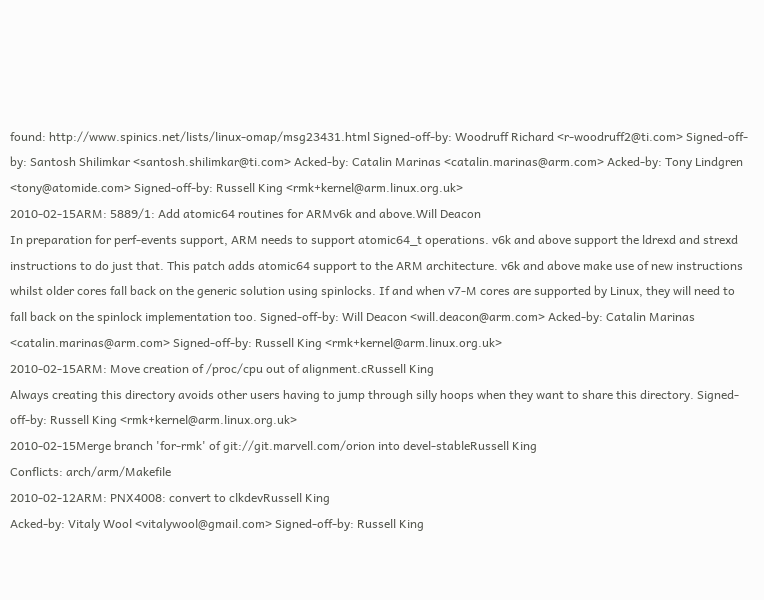found: http://www.spinics.net/lists/linux-omap/msg23431.html Signed-off-by: Woodruff Richard <r-woodruff2@ti.com> Signed-off-by: Santosh Shilimkar <santosh.shilimkar@ti.com> Acked-by: Catalin Marinas <catalin.marinas@arm.com> Acked-by: Tony Lindgren <tony@atomide.com> Signed-off-by: Russell King <rmk+kernel@arm.linux.org.uk>
2010-02-15ARM: 5889/1: Add atomic64 routines for ARMv6k and above.Will Deacon
In preparation for perf-events support, ARM needs to support atomic64_t operations. v6k and above support the ldrexd and strexd instructions to do just that. This patch adds atomic64 support to the ARM architecture. v6k and above make use of new instructions whilst older cores fall back on the generic solution using spinlocks. If and when v7-M cores are supported by Linux, they will need to fall back on the spinlock implementation too. Signed-off-by: Will Deacon <will.deacon@arm.com> Acked-by: Catalin Marinas <catalin.marinas@arm.com> Signed-off-by: Russell King <rmk+kernel@arm.linux.org.uk>
2010-02-15ARM: Move creation of /proc/cpu out of alignment.cRussell King
Always creating this directory avoids other users having to jump through silly hoops when they want to share this directory. Signed-off-by: Russell King <rmk+kernel@arm.linux.org.uk>
2010-02-15Merge branch 'for-rmk' of git://git.marvell.com/orion into devel-stableRussell King
Conflicts: arch/arm/Makefile
2010-02-12ARM: PNX4008: convert to clkdevRussell King
Acked-by: Vitaly Wool <vitalywool@gmail.com> Signed-off-by: Russell King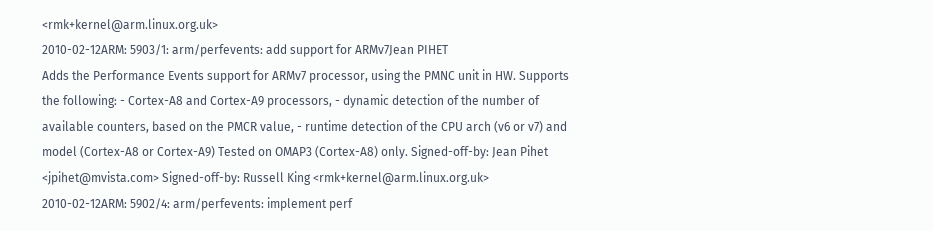<rmk+kernel@arm.linux.org.uk>
2010-02-12ARM: 5903/1: arm/perfevents: add support for ARMv7Jean PIHET
Adds the Performance Events support for ARMv7 processor, using the PMNC unit in HW. Supports the following: - Cortex-A8 and Cortex-A9 processors, - dynamic detection of the number of available counters, based on the PMCR value, - runtime detection of the CPU arch (v6 or v7) and model (Cortex-A8 or Cortex-A9) Tested on OMAP3 (Cortex-A8) only. Signed-off-by: Jean Pihet <jpihet@mvista.com> Signed-off-by: Russell King <rmk+kernel@arm.linux.org.uk>
2010-02-12ARM: 5902/4: arm/perfevents: implement perf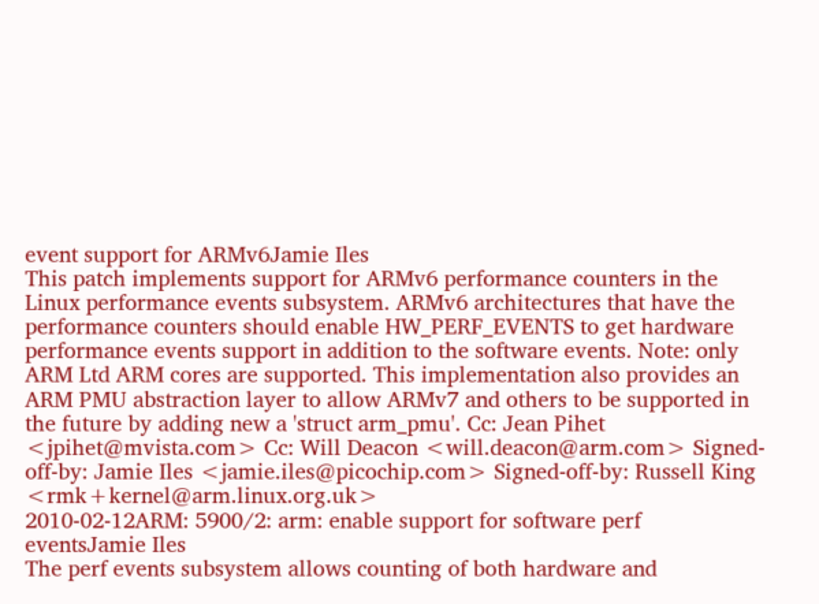event support for ARMv6Jamie Iles
This patch implements support for ARMv6 performance counters in the Linux performance events subsystem. ARMv6 architectures that have the performance counters should enable HW_PERF_EVENTS to get hardware performance events support in addition to the software events. Note: only ARM Ltd ARM cores are supported. This implementation also provides an ARM PMU abstraction layer to allow ARMv7 and others to be supported in the future by adding new a 'struct arm_pmu'. Cc: Jean Pihet <jpihet@mvista.com> Cc: Will Deacon <will.deacon@arm.com> Signed-off-by: Jamie Iles <jamie.iles@picochip.com> Signed-off-by: Russell King <rmk+kernel@arm.linux.org.uk>
2010-02-12ARM: 5900/2: arm: enable support for software perf eventsJamie Iles
The perf events subsystem allows counting of both hardware and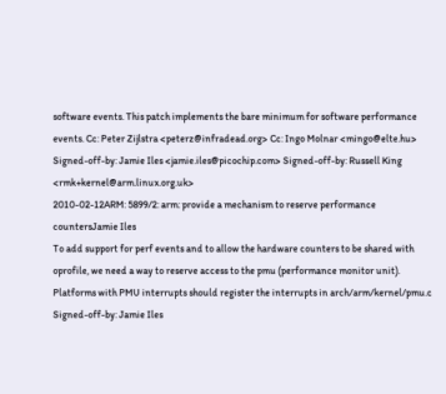software events. This patch implements the bare minimum for software performance events. Cc: Peter Zijlstra <peterz@infradead.org> Cc: Ingo Molnar <mingo@elte.hu> Signed-off-by: Jamie Iles <jamie.iles@picochip.com> Signed-off-by: Russell King <rmk+kernel@arm.linux.org.uk>
2010-02-12ARM: 5899/2: arm: provide a mechanism to reserve performance countersJamie Iles
To add support for perf events and to allow the hardware counters to be shared with oprofile, we need a way to reserve access to the pmu (performance monitor unit). Platforms with PMU interrupts should register the interrupts in arch/arm/kernel/pmu.c Signed-off-by: Jamie Iles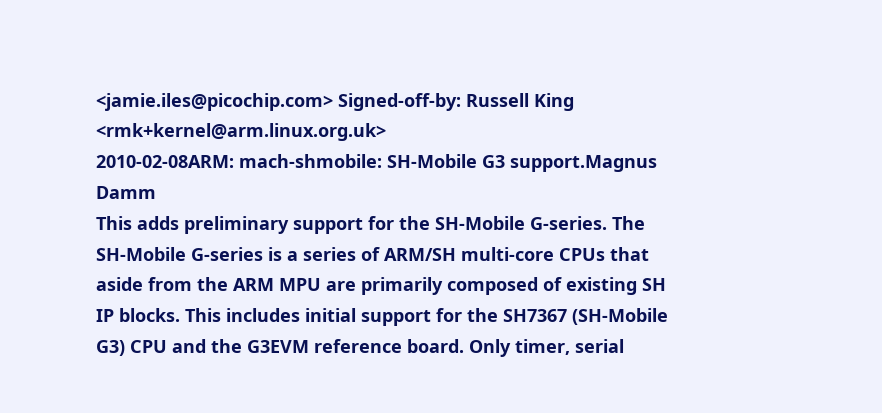<jamie.iles@picochip.com> Signed-off-by: Russell King <rmk+kernel@arm.linux.org.uk>
2010-02-08ARM: mach-shmobile: SH-Mobile G3 support.Magnus Damm
This adds preliminary support for the SH-Mobile G-series. The SH-Mobile G-series is a series of ARM/SH multi-core CPUs that aside from the ARM MPU are primarily composed of existing SH IP blocks. This includes initial support for the SH7367 (SH-Mobile G3) CPU and the G3EVM reference board. Only timer, serial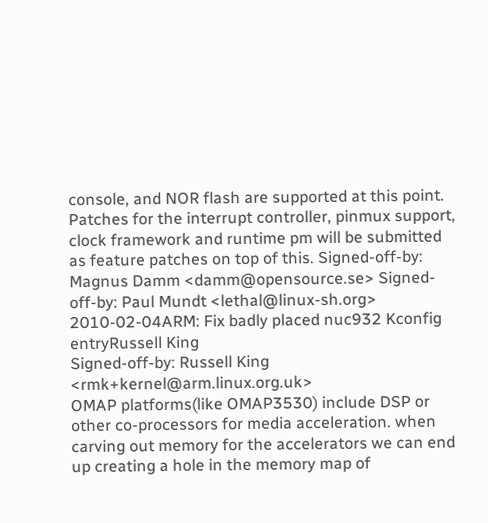console, and NOR flash are supported at this point. Patches for the interrupt controller, pinmux support, clock framework and runtime pm will be submitted as feature patches on top of this. Signed-off-by: Magnus Damm <damm@opensource.se> Signed-off-by: Paul Mundt <lethal@linux-sh.org>
2010-02-04ARM: Fix badly placed nuc932 Kconfig entryRussell King
Signed-off-by: Russell King <rmk+kernel@arm.linux.org.uk>
OMAP platforms(like OMAP3530) include DSP or other co-processors for media acceleration. when carving out memory for the accelerators we can end up creating a hole in the memory map of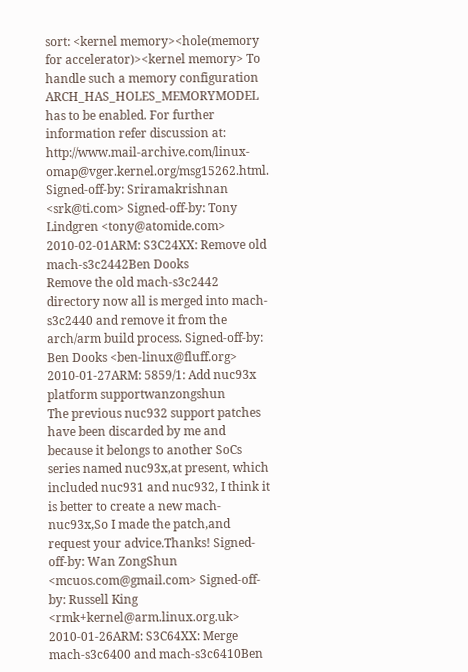sort: <kernel memory><hole(memory for accelerator)><kernel memory> To handle such a memory configuration ARCH_HAS_HOLES_MEMORYMODEL has to be enabled. For further information refer discussion at: http://www.mail-archive.com/linux-omap@vger.kernel.org/msg15262.html. Signed-off-by: Sriramakrishnan <srk@ti.com> Signed-off-by: Tony Lindgren <tony@atomide.com>
2010-02-01ARM: S3C24XX: Remove old mach-s3c2442Ben Dooks
Remove the old mach-s3c2442 directory now all is merged into mach-s3c2440 and remove it from the arch/arm build process. Signed-off-by: Ben Dooks <ben-linux@fluff.org>
2010-01-27ARM: 5859/1: Add nuc93x platform supportwanzongshun
The previous nuc932 support patches have been discarded by me and because it belongs to another SoCs series named nuc93x,at present, which included nuc931 and nuc932, I think it is better to create a new mach-nuc93x,So I made the patch,and request your advice.Thanks! Signed-off-by: Wan ZongShun <mcuos.com@gmail.com> Signed-off-by: Russell King <rmk+kernel@arm.linux.org.uk>
2010-01-26ARM: S3C64XX: Merge mach-s3c6400 and mach-s3c6410Ben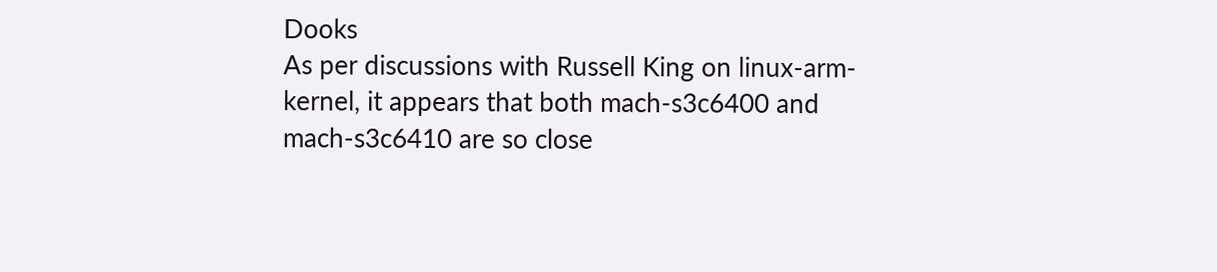Dooks
As per discussions with Russell King on linux-arm-kernel, it appears that both mach-s3c6400 and mach-s3c6410 are so close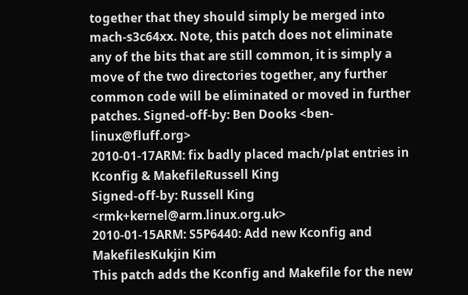together that they should simply be merged into mach-s3c64xx. Note, this patch does not eliminate any of the bits that are still common, it is simply a move of the two directories together, any further common code will be eliminated or moved in further patches. Signed-off-by: Ben Dooks <ben-linux@fluff.org>
2010-01-17ARM: fix badly placed mach/plat entries in Kconfig & MakefileRussell King
Signed-off-by: Russell King <rmk+kernel@arm.linux.org.uk>
2010-01-15ARM: S5P6440: Add new Kconfig and MakefilesKukjin Kim
This patch adds the Kconfig and Makefile for the new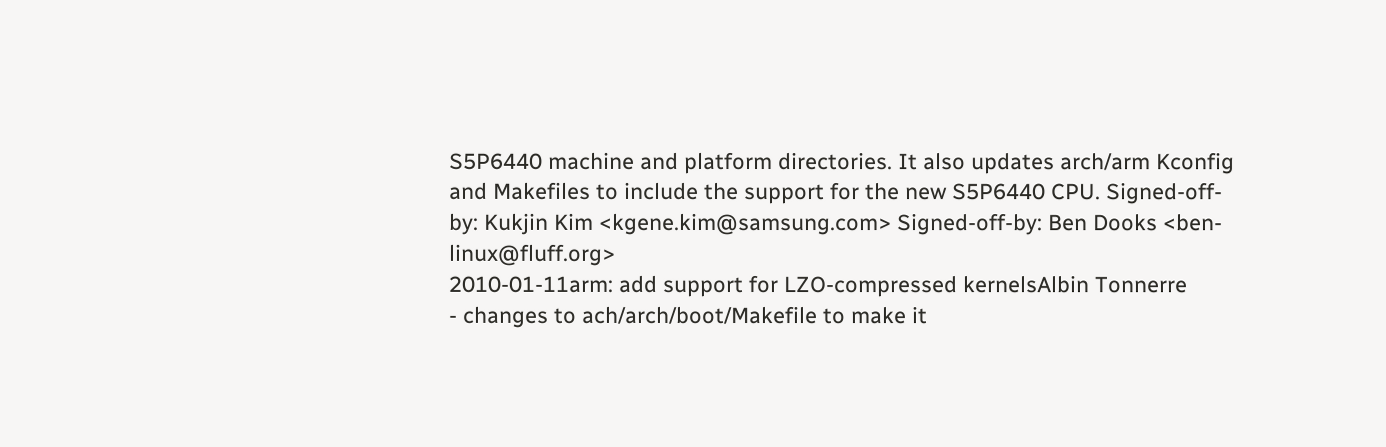S5P6440 machine and platform directories. It also updates arch/arm Kconfig and Makefiles to include the support for the new S5P6440 CPU. Signed-off-by: Kukjin Kim <kgene.kim@samsung.com> Signed-off-by: Ben Dooks <ben-linux@fluff.org>
2010-01-11arm: add support for LZO-compressed kernelsAlbin Tonnerre
- changes to ach/arch/boot/Makefile to make it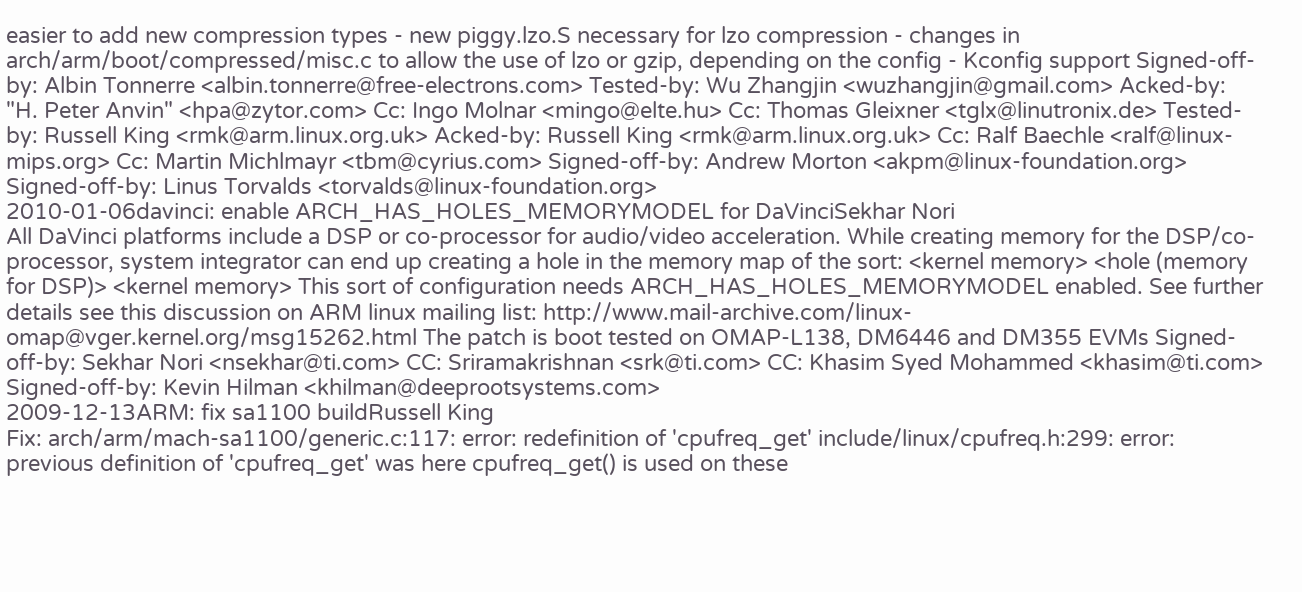easier to add new compression types - new piggy.lzo.S necessary for lzo compression - changes in arch/arm/boot/compressed/misc.c to allow the use of lzo or gzip, depending on the config - Kconfig support Signed-off-by: Albin Tonnerre <albin.tonnerre@free-electrons.com> Tested-by: Wu Zhangjin <wuzhangjin@gmail.com> Acked-by: "H. Peter Anvin" <hpa@zytor.com> Cc: Ingo Molnar <mingo@elte.hu> Cc: Thomas Gleixner <tglx@linutronix.de> Tested-by: Russell King <rmk@arm.linux.org.uk> Acked-by: Russell King <rmk@arm.linux.org.uk> Cc: Ralf Baechle <ralf@linux-mips.org> Cc: Martin Michlmayr <tbm@cyrius.com> Signed-off-by: Andrew Morton <akpm@linux-foundation.org> Signed-off-by: Linus Torvalds <torvalds@linux-foundation.org>
2010-01-06davinci: enable ARCH_HAS_HOLES_MEMORYMODEL for DaVinciSekhar Nori
All DaVinci platforms include a DSP or co-processor for audio/video acceleration. While creating memory for the DSP/co-processor, system integrator can end up creating a hole in the memory map of the sort: <kernel memory> <hole (memory for DSP)> <kernel memory> This sort of configuration needs ARCH_HAS_HOLES_MEMORYMODEL enabled. See further details see this discussion on ARM linux mailing list: http://www.mail-archive.com/linux-omap@vger.kernel.org/msg15262.html The patch is boot tested on OMAP-L138, DM6446 and DM355 EVMs Signed-off-by: Sekhar Nori <nsekhar@ti.com> CC: Sriramakrishnan <srk@ti.com> CC: Khasim Syed Mohammed <khasim@ti.com> Signed-off-by: Kevin Hilman <khilman@deeprootsystems.com>
2009-12-13ARM: fix sa1100 buildRussell King
Fix: arch/arm/mach-sa1100/generic.c:117: error: redefinition of 'cpufreq_get' include/linux/cpufreq.h:299: error: previous definition of 'cpufreq_get' was here cpufreq_get() is used on these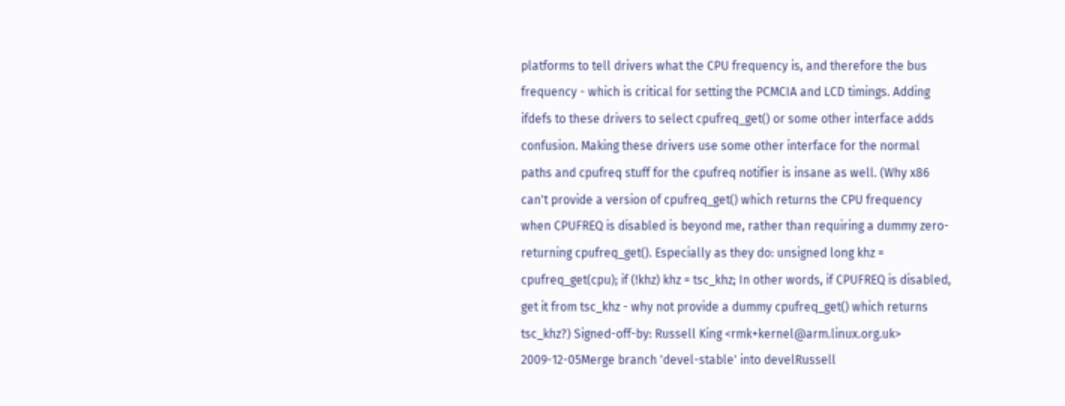platforms to tell drivers what the CPU frequency is, and therefore the bus frequency - which is critical for setting the PCMCIA and LCD timings. Adding ifdefs to these drivers to select cpufreq_get() or some other interface adds confusion. Making these drivers use some other interface for the normal paths and cpufreq stuff for the cpufreq notifier is insane as well. (Why x86 can't provide a version of cpufreq_get() which returns the CPU frequency when CPUFREQ is disabled is beyond me, rather than requiring a dummy zero-returning cpufreq_get(). Especially as they do: unsigned long khz = cpufreq_get(cpu); if (!khz) khz = tsc_khz; In other words, if CPUFREQ is disabled, get it from tsc_khz - why not provide a dummy cpufreq_get() which returns tsc_khz?) Signed-off-by: Russell King <rmk+kernel@arm.linux.org.uk>
2009-12-05Merge branch 'devel-stable' into develRussell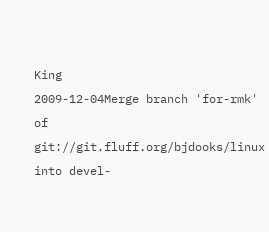King
2009-12-04Merge branch 'for-rmk' of git://git.fluff.org/bjdooks/linux into devel-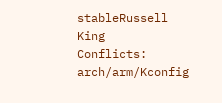stableRussell King
Conflicts: arch/arm/Kconfig